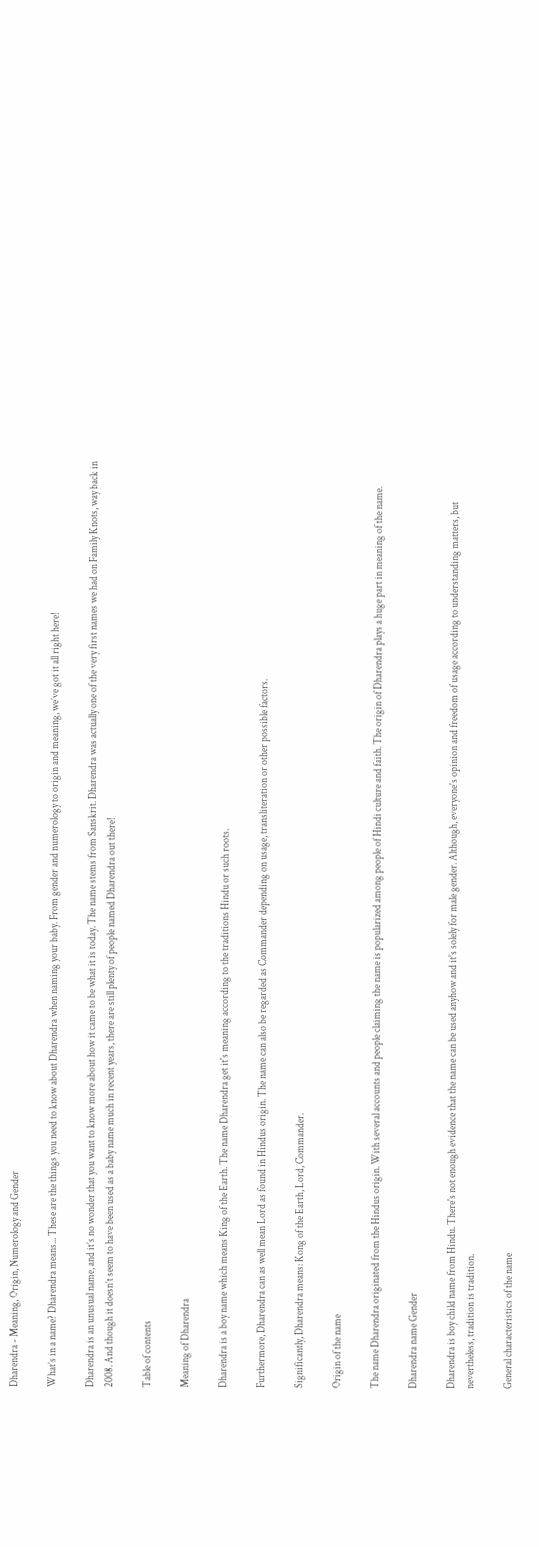Dharendra - Meaning, Origin, Numerology and Gender

What’s in a name? Dharendra means... These are the things you need to know about Dharendra when naming your baby. From gender and numerology to origin and meaning, we’ve got it all right here!

Dharendra is an unusual name, and it’s no wonder that you want to know more about how it came to be what it is today. The name stems from Sanskrit. Dharendra was actually one of the very first names we had on Family Knots, way back in 2008. And though it doesn’t seem to have been used as a baby name much in recent years, there are still plenty of people named Dharendra out there!

Table of contents

Meaning of Dharendra

Dharendra is a boy name which means King of the Earth. The name Dharendra get it's meaning according to the traditions Hindu or such roots.

Furthermore, Dharendra can as well mean Lord as found in Hindus origin. The name can also be regarded as Commander depending on usage, transliteration or other possible factors.

Significantly, Dharendra means: Kong of the Earth, Lord, Commander.

Origin of the name

The name Dharendra originated from the Hindus origin. With several accounts and people claiming the name is popularized among people of Hindi culture and faith. The origin of Dharendra plays a huge part in meaning of the name.

Dharendra name Gender

Dharendra is boy child name from Hindu. There's not enough evidence that the name can be used anyhow and it's solely for male gender. Although, everyone's opinion and freedom of usage according to understanding matters, but nevertheless, tradition is tradition.

General characteristics of the name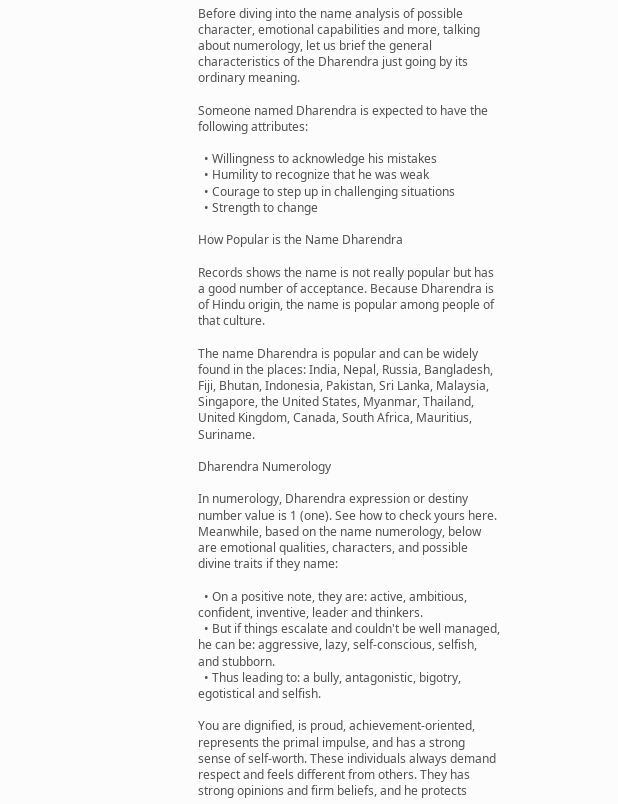Before diving into the name analysis of possible character, emotional capabilities and more, talking about numerology, let us brief the general characteristics of the Dharendra just going by its ordinary meaning.

Someone named Dharendra is expected to have the following attributes:

  • Willingness to acknowledge his mistakes
  • Humility to recognize that he was weak
  • Courage to step up in challenging situations
  • Strength to change

How Popular is the Name Dharendra

Records shows the name is not really popular but has a good number of acceptance. Because Dharendra is of Hindu origin, the name is popular among people of that culture.

The name Dharendra is popular and can be widely found in the places: India, Nepal, Russia, Bangladesh, Fiji, Bhutan, Indonesia, Pakistan, Sri Lanka, Malaysia, Singapore, the United States, Myanmar, Thailand, United Kingdom, Canada, South Africa, Mauritius, Suriname.

Dharendra Numerology

In numerology, Dharendra expression or destiny number value is 1 (one). See how to check yours here. Meanwhile, based on the name numerology, below are emotional qualities, characters, and possible divine traits if they name:

  • On a positive note, they are: active, ambitious, confident, inventive, leader and thinkers.
  • But if things escalate and couldn't be well managed, he can be: aggressive, lazy, self-conscious, selfish, and stubborn.
  • Thus leading to: a bully, antagonistic, bigotry, egotistical and selfish.

You are dignified, is proud, achievement-oriented, represents the primal impulse, and has a strong sense of self-worth. These individuals always demand respect and feels different from others. They has strong opinions and firm beliefs, and he protects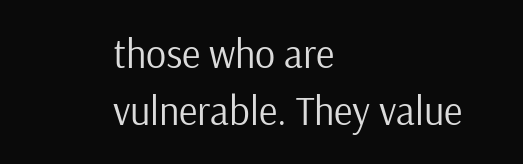those who are vulnerable. They value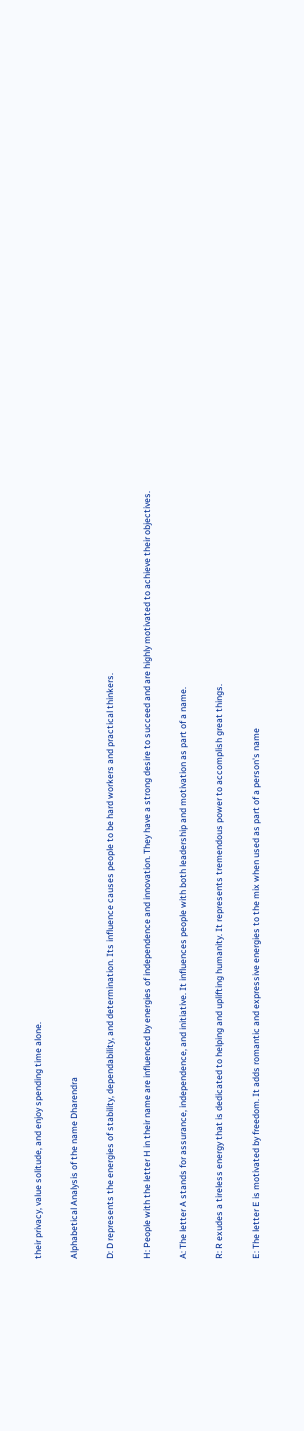their privacy, value solitude, and enjoy spending time alone.

Alphabetical Analysis of the name Dharendra

D: D represents the energies of stability, dependability, and determination. Its influence causes people to be hard workers and practical thinkers.

H: People with the letter H in their name are influenced by energies of independence and innovation. They have a strong desire to succeed and are highly motivated to achieve their objectives.

A: The letter A stands for assurance, independence, and initiative. It influences people with both leadership and motivation as part of a name.

R: R exudes a tireless energy that is dedicated to helping and uplifting humanity. It represents tremendous power to accomplish great things.

E: The letter E is motivated by freedom. It adds romantic and expressive energies to the mix when used as part of a person's name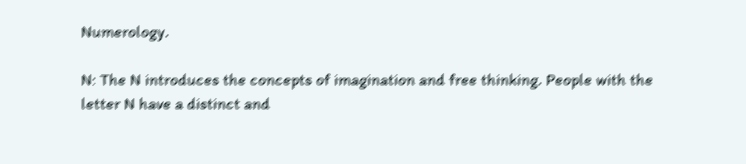Numerology.

N: The N introduces the concepts of imagination and free thinking. People with the letter N have a distinct and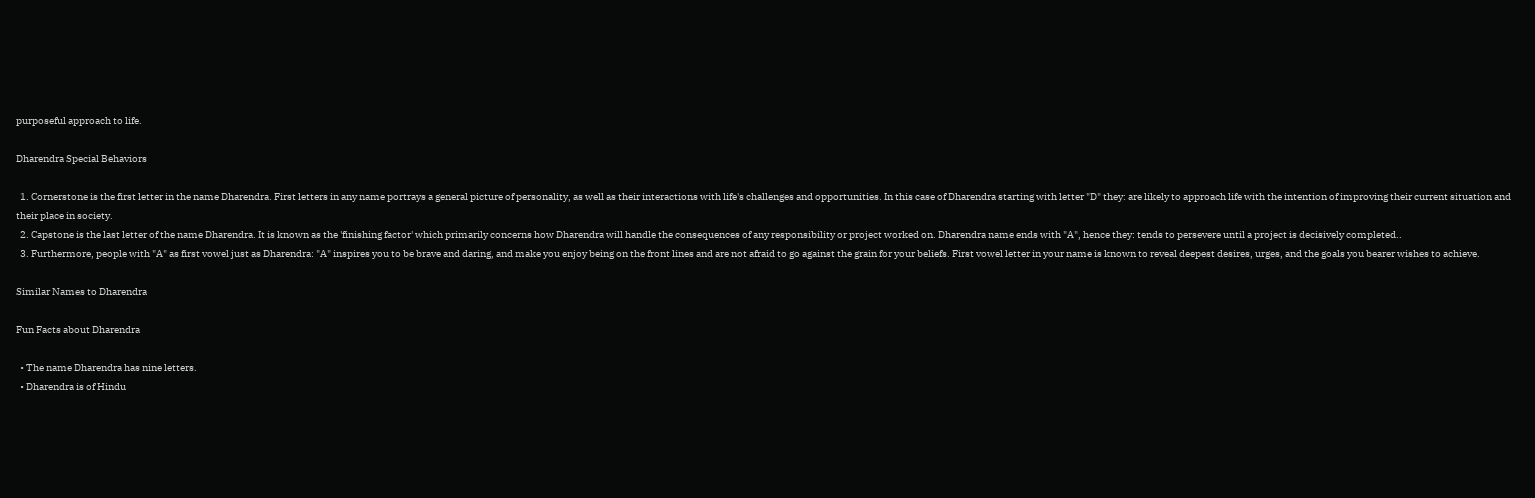purposeful approach to life.

Dharendra Special Behaviors

  1. Cornerstone is the first letter in the name Dharendra. First letters in any name portrays a general picture of personality, as well as their interactions with life's challenges and opportunities. In this case of Dharendra starting with letter "D" they: are likely to approach life with the intention of improving their current situation and their place in society.
  2. Capstone is the last letter of the name Dharendra. It is known as the 'finishing factor' which primarily concerns how Dharendra will handle the consequences of any responsibility or project worked on. Dharendra name ends with "A", hence they: tends to persevere until a project is decisively completed..
  3. Furthermore, people with "A" as first vowel just as Dharendra: "A" inspires you to be brave and daring, and make you enjoy being on the front lines and are not afraid to go against the grain for your beliefs. First vowel letter in your name is known to reveal deepest desires, urges, and the goals you bearer wishes to achieve.

Similar Names to Dharendra

Fun Facts about Dharendra

  • The name Dharendra has nine letters.
  • Dharendra is of Hindu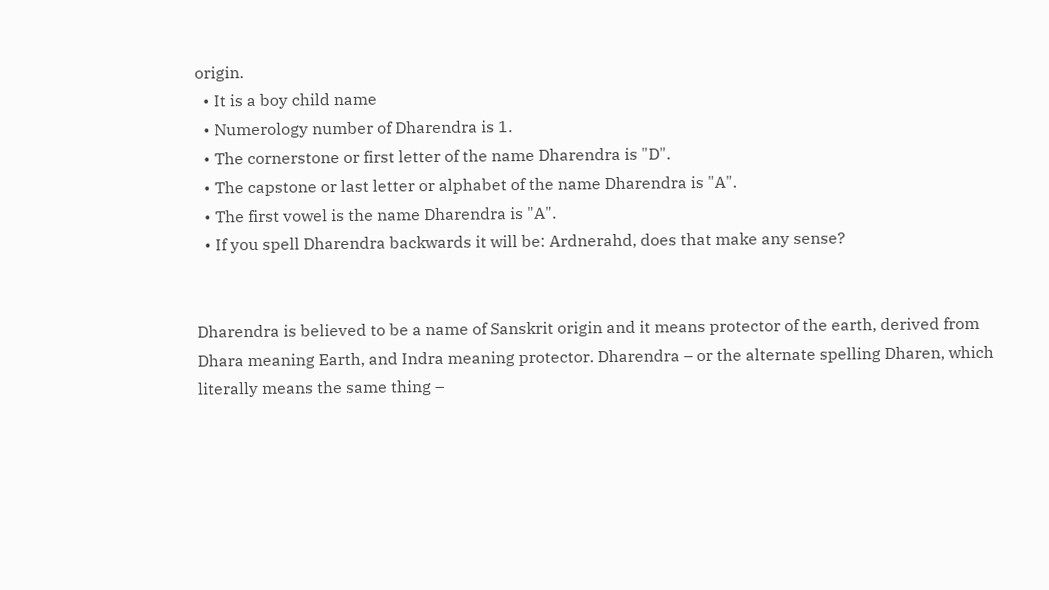origin.
  • It is a boy child name
  • Numerology number of Dharendra is 1.
  • The cornerstone or first letter of the name Dharendra is "D".
  • The capstone or last letter or alphabet of the name Dharendra is "A".
  • The first vowel is the name Dharendra is "A".
  • If you spell Dharendra backwards it will be: Ardnerahd, does that make any sense?


Dharendra is believed to be a name of Sanskrit origin and it means protector of the earth, derived from Dhara meaning Earth, and Indra meaning protector. Dharendra – or the alternate spelling Dharen, which literally means the same thing –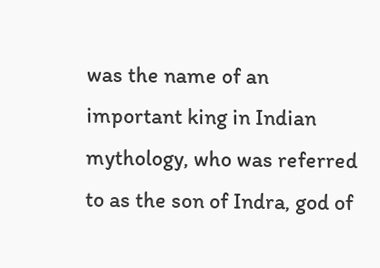was the name of an important king in Indian mythology, who was referred to as the son of Indra, god of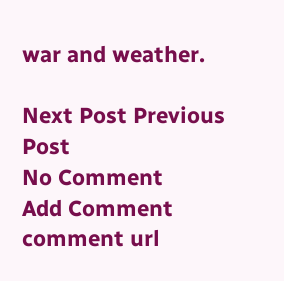war and weather.

Next Post Previous Post
No Comment
Add Comment
comment url